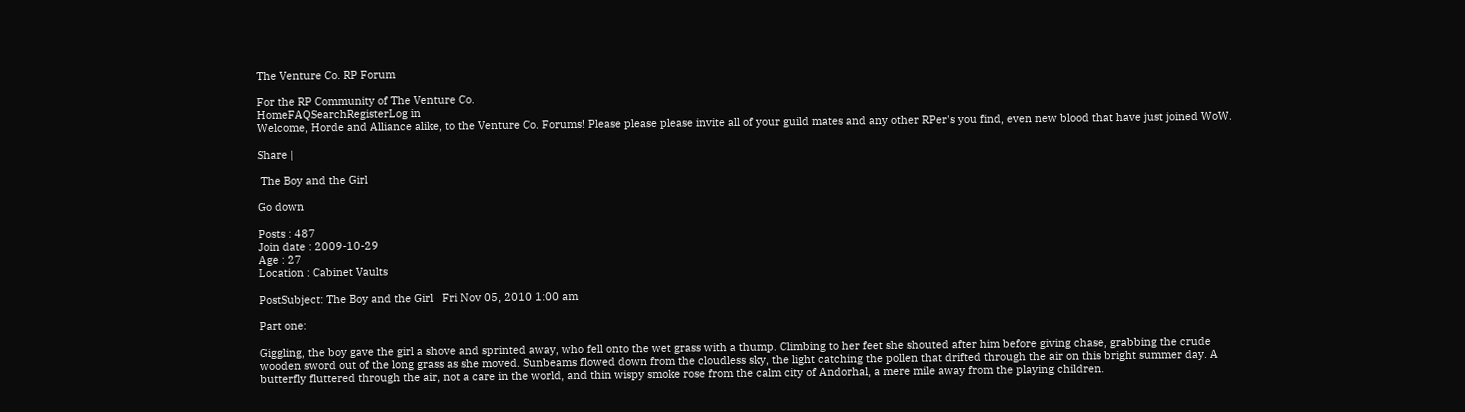The Venture Co. RP Forum

For the RP Community of The Venture Co.
HomeFAQSearchRegisterLog in
Welcome, Horde and Alliance alike, to the Venture Co. Forums! Please please please invite all of your guild mates and any other RPer's you find, even new blood that have just joined WoW.

Share |

 The Boy and the Girl

Go down

Posts : 487
Join date : 2009-10-29
Age : 27
Location : Cabinet Vaults

PostSubject: The Boy and the Girl   Fri Nov 05, 2010 1:00 am

Part one:

Giggling, the boy gave the girl a shove and sprinted away, who fell onto the wet grass with a thump. Climbing to her feet she shouted after him before giving chase, grabbing the crude wooden sword out of the long grass as she moved. Sunbeams flowed down from the cloudless sky, the light catching the pollen that drifted through the air on this bright summer day. A butterfly fluttered through the air, not a care in the world, and thin wispy smoke rose from the calm city of Andorhal, a mere mile away from the playing children.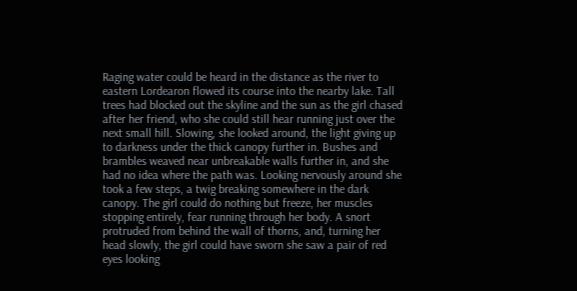Raging water could be heard in the distance as the river to eastern Lordearon flowed its course into the nearby lake. Tall trees had blocked out the skyline and the sun as the girl chased after her friend, who she could still hear running just over the next small hill. Slowing, she looked around, the light giving up to darkness under the thick canopy further in. Bushes and brambles weaved near unbreakable walls further in, and she had no idea where the path was. Looking nervously around she took a few steps, a twig breaking somewhere in the dark canopy. The girl could do nothing but freeze, her muscles stopping entirely, fear running through her body. A snort protruded from behind the wall of thorns, and, turning her head slowly, the girl could have sworn she saw a pair of red eyes looking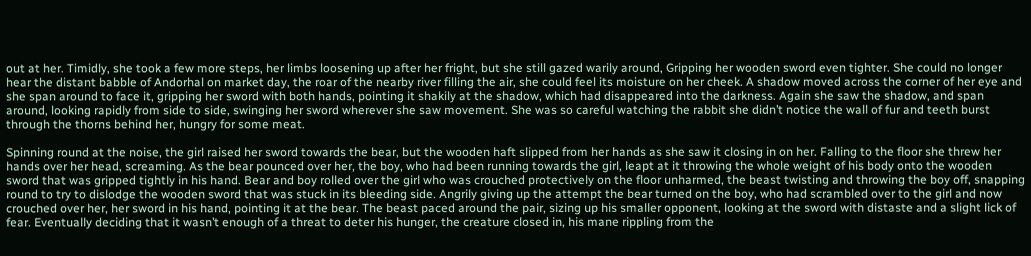out at her. Timidly, she took a few more steps, her limbs loosening up after her fright, but she still gazed warily around, Gripping her wooden sword even tighter. She could no longer hear the distant babble of Andorhal on market day, the roar of the nearby river filling the air, she could feel its moisture on her cheek. A shadow moved across the corner of her eye and she span around to face it, gripping her sword with both hands, pointing it shakily at the shadow, which had disappeared into the darkness. Again she saw the shadow, and span around, looking rapidly from side to side, swinging her sword wherever she saw movement. She was so careful watching the rabbit she didn’t notice the wall of fur and teeth burst through the thorns behind her, hungry for some meat.

Spinning round at the noise, the girl raised her sword towards the bear, but the wooden haft slipped from her hands as she saw it closing in on her. Falling to the floor she threw her hands over her head, screaming. As the bear pounced over her, the boy, who had been running towards the girl, leapt at it throwing the whole weight of his body onto the wooden sword that was gripped tightly in his hand. Bear and boy rolled over the girl who was crouched protectively on the floor unharmed, the beast twisting and throwing the boy off, snapping round to try to dislodge the wooden sword that was stuck in its bleeding side. Angrily giving up the attempt the bear turned on the boy, who had scrambled over to the girl and now crouched over her, her sword in his hand, pointing it at the bear. The beast paced around the pair, sizing up his smaller opponent, looking at the sword with distaste and a slight lick of fear. Eventually deciding that it wasn’t enough of a threat to deter his hunger, the creature closed in, his mane rippling from the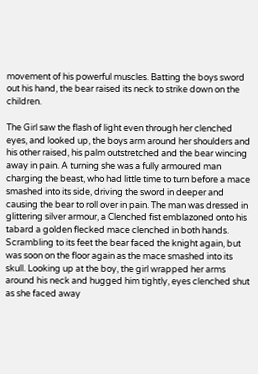movement of his powerful muscles. Batting the boys sword out his hand, the bear raised its neck to strike down on the children.

The Girl saw the flash of light even through her clenched eyes, and looked up, the boys arm around her shoulders and his other raised, his palm outstretched and the bear wincing away in pain. A turning she was a fully armoured man charging the beast, who had little time to turn before a mace smashed into its side, driving the sword in deeper and causing the bear to roll over in pain. The man was dressed in glittering silver armour, a Clenched fist emblazoned onto his tabard a golden flecked mace clenched in both hands. Scrambling to its feet the bear faced the knight again, but was soon on the floor again as the mace smashed into its skull. Looking up at the boy, the girl wrapped her arms around his neck and hugged him tightly, eyes clenched shut as she faced away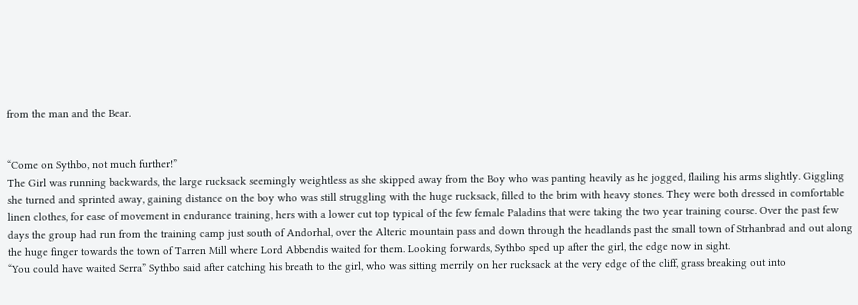from the man and the Bear.


“Come on Sythbo, not much further!”
The Girl was running backwards, the large rucksack seemingly weightless as she skipped away from the Boy who was panting heavily as he jogged, flailing his arms slightly. Giggling she turned and sprinted away, gaining distance on the boy who was still struggling with the huge rucksack, filled to the brim with heavy stones. They were both dressed in comfortable linen clothes, for ease of movement in endurance training, hers with a lower cut top typical of the few female Paladins that were taking the two year training course. Over the past few days the group had run from the training camp just south of Andorhal, over the Alteric mountain pass and down through the headlands past the small town of Strhanbrad and out along the huge finger towards the town of Tarren Mill where Lord Abbendis waited for them. Looking forwards, Sythbo sped up after the girl, the edge now in sight.
“You could have waited Serra” Sythbo said after catching his breath to the girl, who was sitting merrily on her rucksack at the very edge of the cliff, grass breaking out into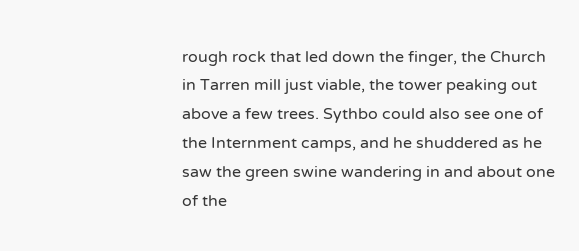rough rock that led down the finger, the Church in Tarren mill just viable, the tower peaking out above a few trees. Sythbo could also see one of the Internment camps, and he shuddered as he saw the green swine wandering in and about one of the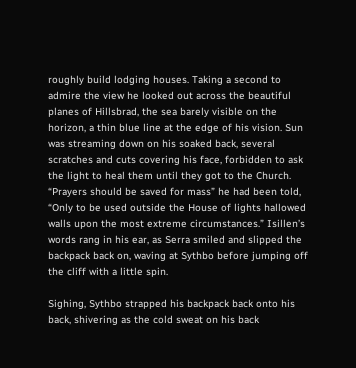roughly build lodging houses. Taking a second to admire the view he looked out across the beautiful planes of Hillsbrad, the sea barely visible on the horizon, a thin blue line at the edge of his vision. Sun was streaming down on his soaked back, several scratches and cuts covering his face, forbidden to ask the light to heal them until they got to the Church. “Prayers should be saved for mass” he had been told, “Only to be used outside the House of lights hallowed walls upon the most extreme circumstances.” Isillen’s words rang in his ear, as Serra smiled and slipped the backpack back on, waving at Sythbo before jumping off the cliff with a little spin.

Sighing, Sythbo strapped his backpack back onto his back, shivering as the cold sweat on his back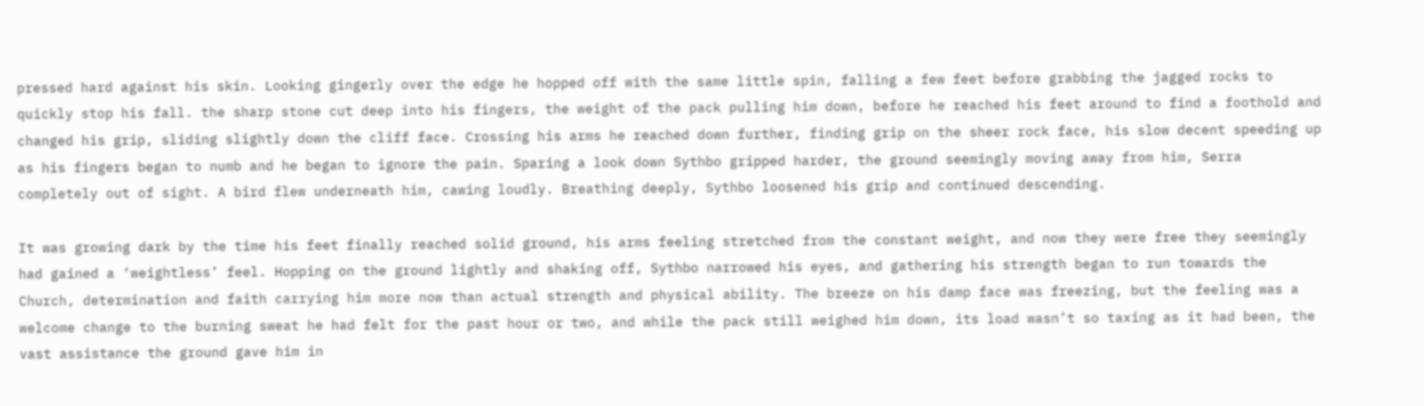pressed hard against his skin. Looking gingerly over the edge he hopped off with the same little spin, falling a few feet before grabbing the jagged rocks to quickly stop his fall. the sharp stone cut deep into his fingers, the weight of the pack pulling him down, before he reached his feet around to find a foothold and changed his grip, sliding slightly down the cliff face. Crossing his arms he reached down further, finding grip on the sheer rock face, his slow decent speeding up as his fingers began to numb and he began to ignore the pain. Sparing a look down Sythbo gripped harder, the ground seemingly moving away from him, Serra completely out of sight. A bird flew underneath him, cawing loudly. Breathing deeply, Sythbo loosened his grip and continued descending.

It was growing dark by the time his feet finally reached solid ground, his arms feeling stretched from the constant weight, and now they were free they seemingly had gained a ‘weightless’ feel. Hopping on the ground lightly and shaking off, Sythbo narrowed his eyes, and gathering his strength began to run towards the Church, determination and faith carrying him more now than actual strength and physical ability. The breeze on his damp face was freezing, but the feeling was a welcome change to the burning sweat he had felt for the past hour or two, and while the pack still weighed him down, its load wasn’t so taxing as it had been, the vast assistance the ground gave him in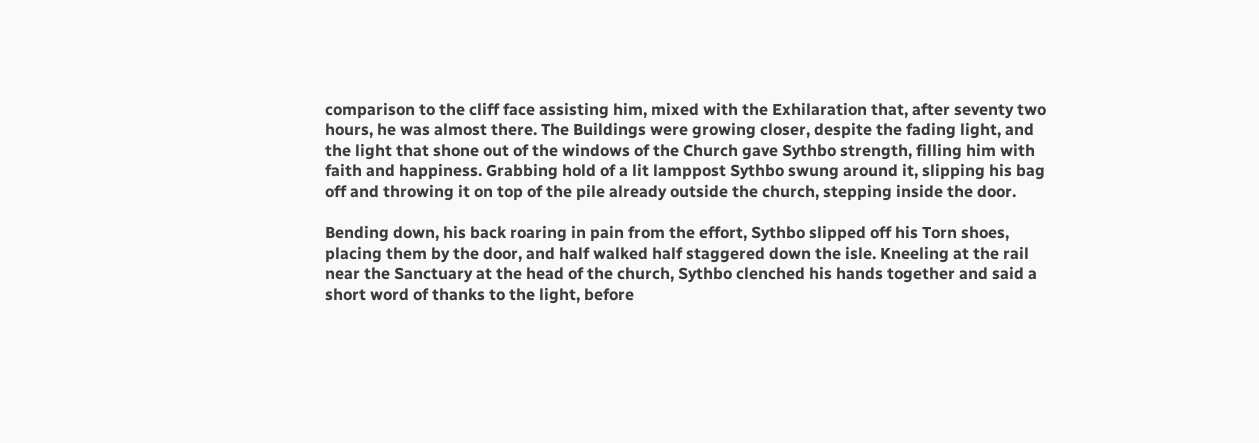comparison to the cliff face assisting him, mixed with the Exhilaration that, after seventy two hours, he was almost there. The Buildings were growing closer, despite the fading light, and the light that shone out of the windows of the Church gave Sythbo strength, filling him with faith and happiness. Grabbing hold of a lit lamppost Sythbo swung around it, slipping his bag off and throwing it on top of the pile already outside the church, stepping inside the door.

Bending down, his back roaring in pain from the effort, Sythbo slipped off his Torn shoes, placing them by the door, and half walked half staggered down the isle. Kneeling at the rail near the Sanctuary at the head of the church, Sythbo clenched his hands together and said a short word of thanks to the light, before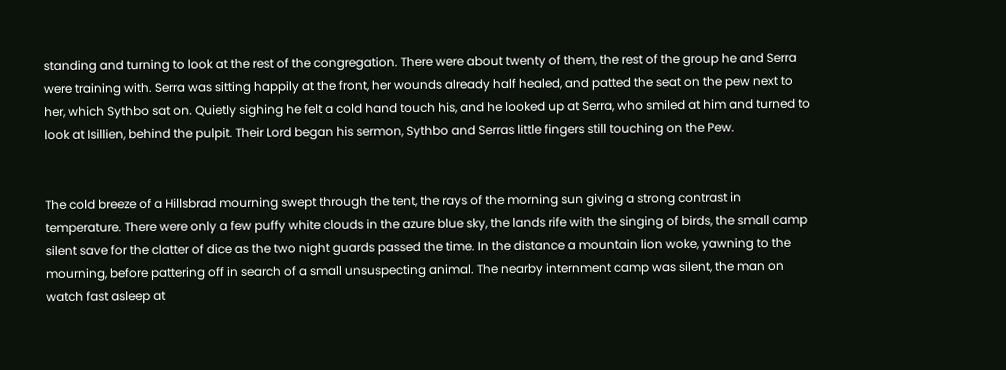standing and turning to look at the rest of the congregation. There were about twenty of them, the rest of the group he and Serra were training with. Serra was sitting happily at the front, her wounds already half healed, and patted the seat on the pew next to her, which Sythbo sat on. Quietly sighing he felt a cold hand touch his, and he looked up at Serra, who smiled at him and turned to look at Isillien, behind the pulpit. Their Lord began his sermon, Sythbo and Serras little fingers still touching on the Pew.


The cold breeze of a Hillsbrad mourning swept through the tent, the rays of the morning sun giving a strong contrast in temperature. There were only a few puffy white clouds in the azure blue sky, the lands rife with the singing of birds, the small camp silent save for the clatter of dice as the two night guards passed the time. In the distance a mountain lion woke, yawning to the mourning, before pattering off in search of a small unsuspecting animal. The nearby internment camp was silent, the man on watch fast asleep at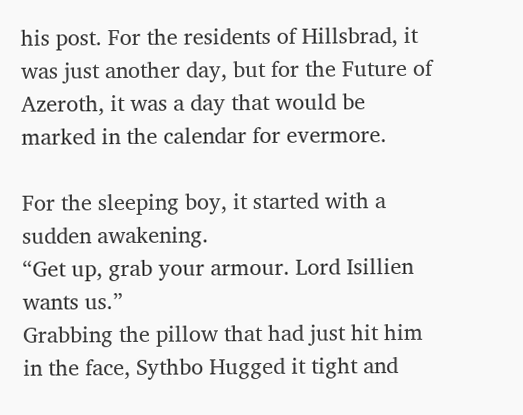his post. For the residents of Hillsbrad, it was just another day, but for the Future of Azeroth, it was a day that would be marked in the calendar for evermore.

For the sleeping boy, it started with a sudden awakening.
“Get up, grab your armour. Lord Isillien wants us.”
Grabbing the pillow that had just hit him in the face, Sythbo Hugged it tight and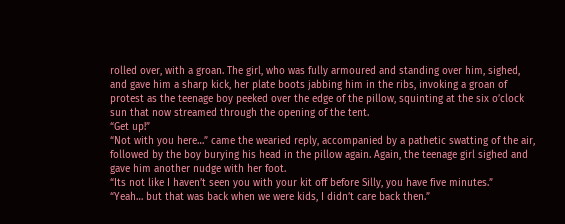rolled over, with a groan. The girl, who was fully armoured and standing over him, sighed, and gave him a sharp kick, her plate boots jabbing him in the ribs, invoking a groan of protest as the teenage boy peeked over the edge of the pillow, squinting at the six o’clock sun that now streamed through the opening of the tent.
“Get up!”
“Not with you here…” came the wearied reply, accompanied by a pathetic swatting of the air, followed by the boy burying his head in the pillow again. Again, the teenage girl sighed and gave him another nudge with her foot.
“Its not like I haven’t seen you with your kit off before Silly, you have five minutes.”
“Yeah… but that was back when we were kids, I didn’t care back then.”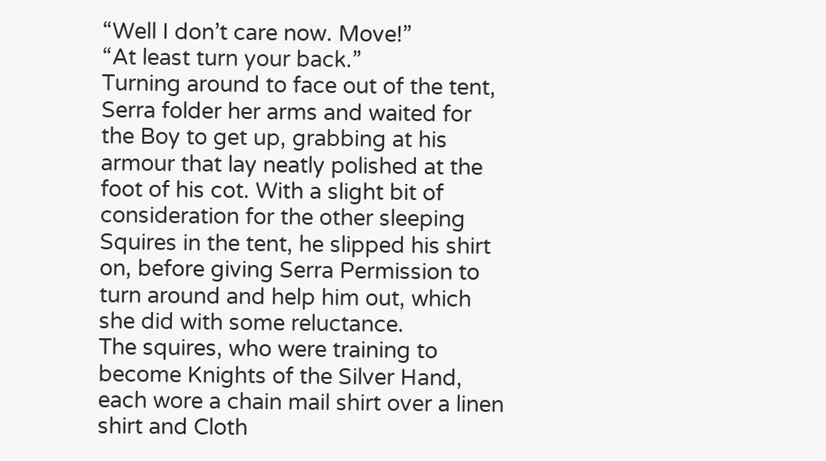“Well I don’t care now. Move!”
“At least turn your back.”
Turning around to face out of the tent, Serra folder her arms and waited for the Boy to get up, grabbing at his armour that lay neatly polished at the foot of his cot. With a slight bit of consideration for the other sleeping Squires in the tent, he slipped his shirt on, before giving Serra Permission to turn around and help him out, which she did with some reluctance.
The squires, who were training to become Knights of the Silver Hand, each wore a chain mail shirt over a linen shirt and Cloth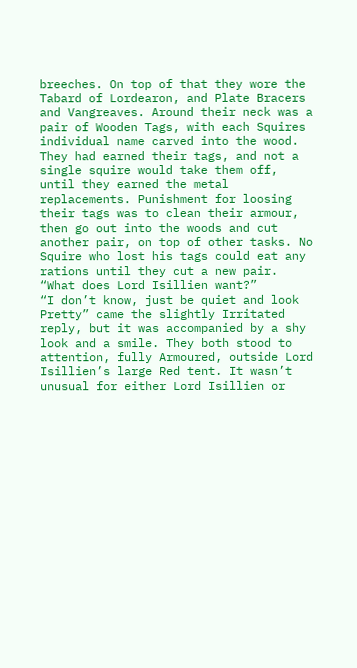breeches. On top of that they wore the Tabard of Lordearon, and Plate Bracers and Vangreaves. Around their neck was a pair of Wooden Tags, with each Squires individual name carved into the wood. They had earned their tags, and not a single squire would take them off, until they earned the metal replacements. Punishment for loosing their tags was to clean their armour, then go out into the woods and cut another pair, on top of other tasks. No Squire who lost his tags could eat any rations until they cut a new pair.
“What does Lord Isillien want?”
“I don’t know, just be quiet and look Pretty” came the slightly Irritated reply, but it was accompanied by a shy look and a smile. They both stood to attention, fully Armoured, outside Lord Isillien’s large Red tent. It wasn’t unusual for either Lord Isillien or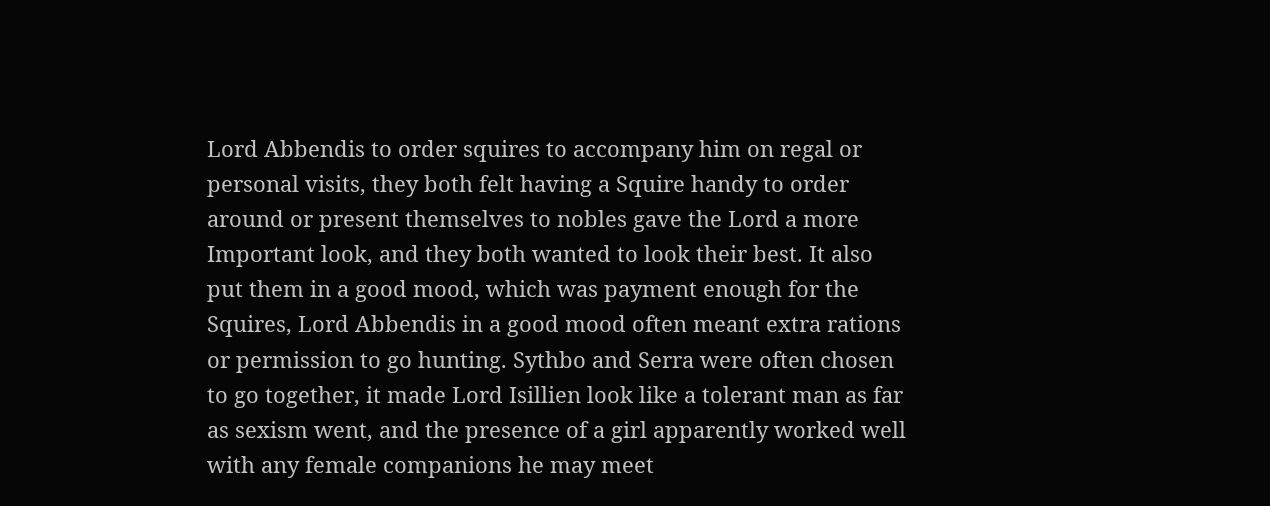Lord Abbendis to order squires to accompany him on regal or personal visits, they both felt having a Squire handy to order around or present themselves to nobles gave the Lord a more Important look, and they both wanted to look their best. It also put them in a good mood, which was payment enough for the Squires, Lord Abbendis in a good mood often meant extra rations or permission to go hunting. Sythbo and Serra were often chosen to go together, it made Lord Isillien look like a tolerant man as far as sexism went, and the presence of a girl apparently worked well with any female companions he may meet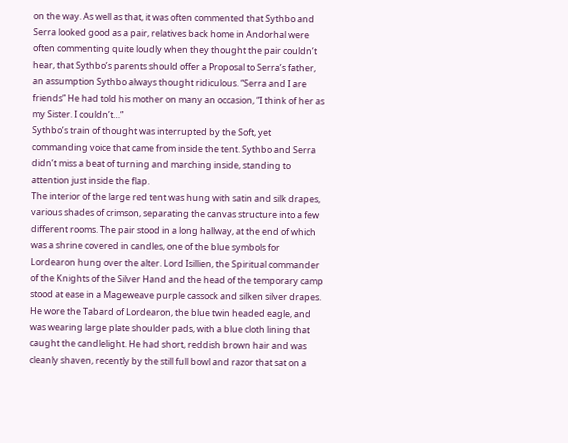on the way. As well as that, it was often commented that Sythbo and Serra looked good as a pair, relatives back home in Andorhal were often commenting quite loudly when they thought the pair couldn’t hear, that Sythbo’s parents should offer a Proposal to Serra’s father, an assumption Sythbo always thought ridiculous. “Serra and I are friends” He had told his mother on many an occasion, “I think of her as my Sister. I couldn’t…”
Sythbo’s train of thought was interrupted by the Soft, yet commanding voice that came from inside the tent. Sythbo and Serra didn’t miss a beat of turning and marching inside, standing to attention just inside the flap.
The interior of the large red tent was hung with satin and silk drapes, various shades of crimson, separating the canvas structure into a few different rooms. The pair stood in a long hallway, at the end of which was a shrine covered in candles, one of the blue symbols for Lordearon hung over the alter. Lord Isillien, the Spiritual commander of the Knights of the Silver Hand and the head of the temporary camp stood at ease in a Mageweave purple cassock and silken silver drapes. He wore the Tabard of Lordearon, the blue twin headed eagle, and was wearing large plate shoulder pads, with a blue cloth lining that caught the candlelight. He had short, reddish brown hair and was cleanly shaven, recently by the still full bowl and razor that sat on a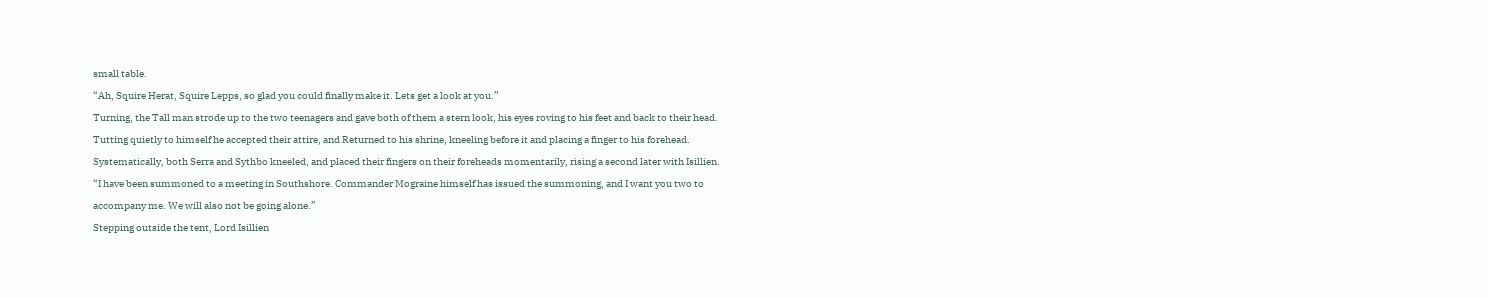small table.
“Ah, Squire Herat, Squire Lepps, so glad you could finally make it. Lets get a look at you.”
Turning, the Tall man strode up to the two teenagers and gave both of them a stern look, his eyes roving to his feet and back to their head. Tutting quietly to himself he accepted their attire, and Returned to his shrine, kneeling before it and placing a finger to his forehead. Systematically, both Serra and Sythbo kneeled, and placed their fingers on their foreheads momentarily, rising a second later with Isillien.
“I have been summoned to a meeting in Southshore. Commander Mograine himself has issued the summoning, and I want you two to accompany me. We will also not be going alone.”
Stepping outside the tent, Lord Isillien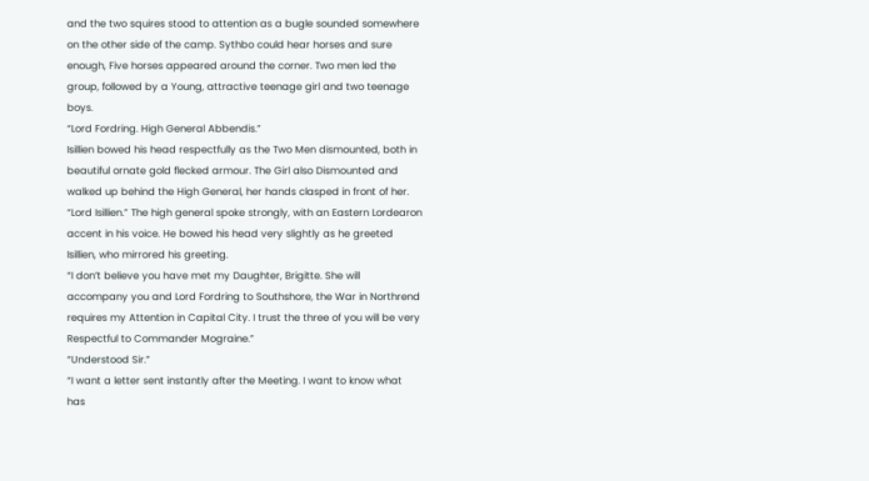and the two squires stood to attention as a bugle sounded somewhere on the other side of the camp. Sythbo could hear horses and sure enough, Five horses appeared around the corner. Two men led the group, followed by a Young, attractive teenage girl and two teenage boys.
“Lord Fordring. High General Abbendis.”
Isillien bowed his head respectfully as the Two Men dismounted, both in beautiful ornate gold flecked armour. The Girl also Dismounted and walked up behind the High General, her hands clasped in front of her.
“Lord Isillien.” The high general spoke strongly, with an Eastern Lordearon accent in his voice. He bowed his head very slightly as he greeted Isillien, who mirrored his greeting.
“I don’t believe you have met my Daughter, Brigitte. She will accompany you and Lord Fordring to Southshore, the War in Northrend requires my Attention in Capital City. I trust the three of you will be very Respectful to Commander Mograine.”
“Understood Sir.”
“I want a letter sent instantly after the Meeting. I want to know what has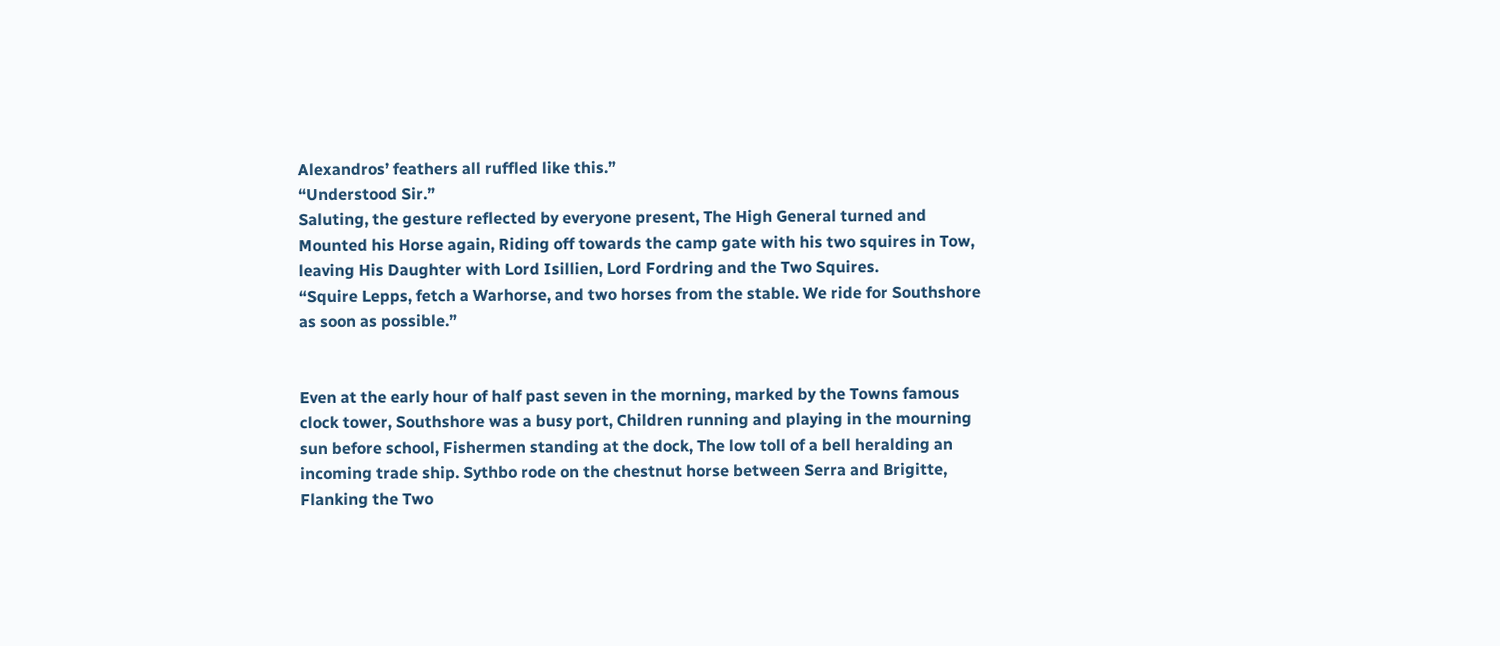Alexandros’ feathers all ruffled like this.”
“Understood Sir.”
Saluting, the gesture reflected by everyone present, The High General turned and Mounted his Horse again, Riding off towards the camp gate with his two squires in Tow, leaving His Daughter with Lord Isillien, Lord Fordring and the Two Squires.
“Squire Lepps, fetch a Warhorse, and two horses from the stable. We ride for Southshore as soon as possible.”


Even at the early hour of half past seven in the morning, marked by the Towns famous clock tower, Southshore was a busy port, Children running and playing in the mourning sun before school, Fishermen standing at the dock, The low toll of a bell heralding an incoming trade ship. Sythbo rode on the chestnut horse between Serra and Brigitte, Flanking the Two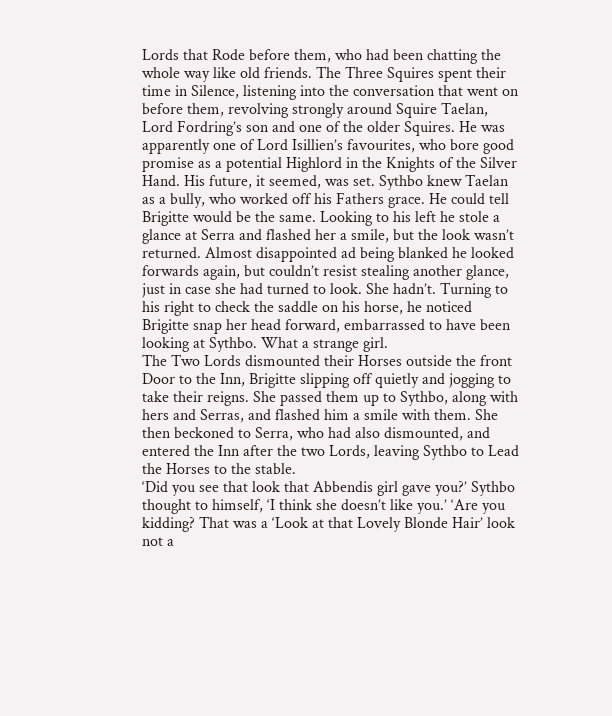Lords that Rode before them, who had been chatting the whole way like old friends. The Three Squires spent their time in Silence, listening into the conversation that went on before them, revolving strongly around Squire Taelan, Lord Fordring’s son and one of the older Squires. He was apparently one of Lord Isillien’s favourites, who bore good promise as a potential Highlord in the Knights of the Silver Hand. His future, it seemed, was set. Sythbo knew Taelan as a bully, who worked off his Fathers grace. He could tell Brigitte would be the same. Looking to his left he stole a glance at Serra and flashed her a smile, but the look wasn’t returned. Almost disappointed ad being blanked he looked forwards again, but couldn’t resist stealing another glance, just in case she had turned to look. She hadn’t. Turning to his right to check the saddle on his horse, he noticed Brigitte snap her head forward, embarrassed to have been looking at Sythbo. What a strange girl.
The Two Lords dismounted their Horses outside the front Door to the Inn, Brigitte slipping off quietly and jogging to take their reigns. She passed them up to Sythbo, along with hers and Serras, and flashed him a smile with them. She then beckoned to Serra, who had also dismounted, and entered the Inn after the two Lords, leaving Sythbo to Lead the Horses to the stable.
‘Did you see that look that Abbendis girl gave you?’ Sythbo thought to himself, ‘I think she doesn’t like you.’ ‘Are you kidding? That was a ‘Look at that Lovely Blonde Hair’ look not a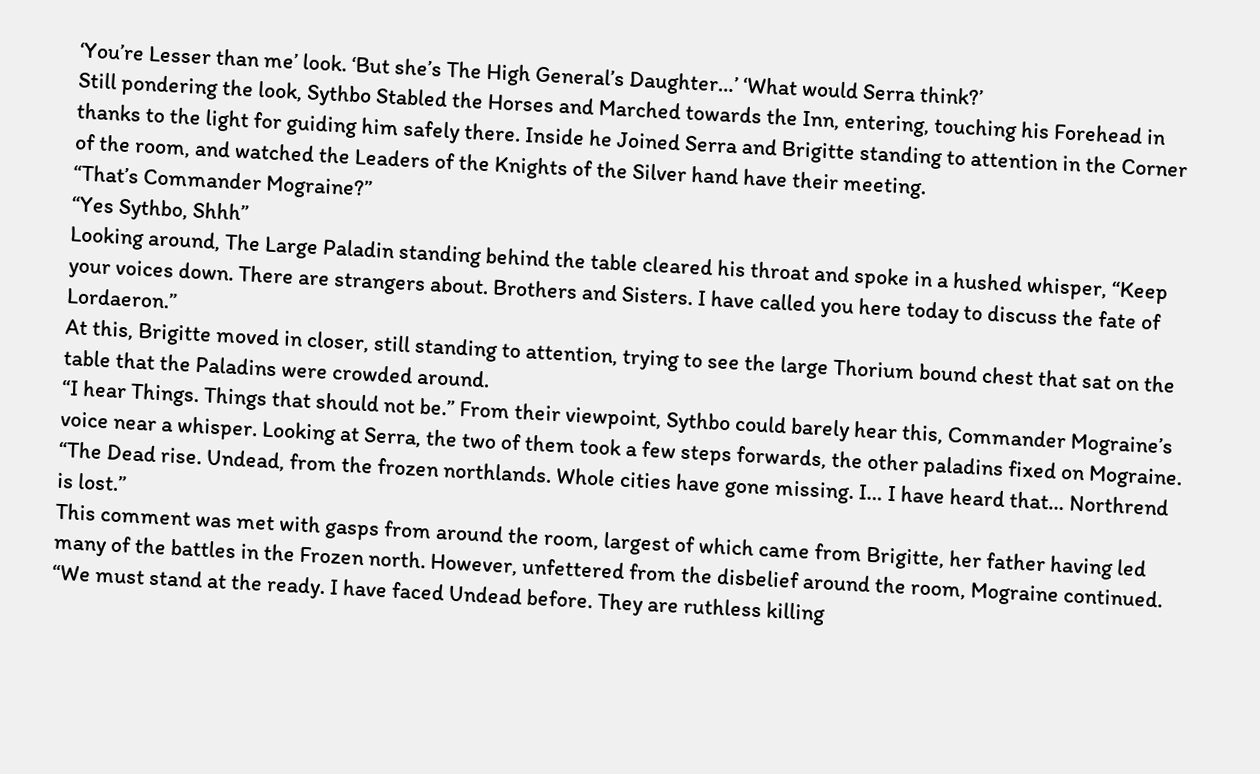‘You’re Lesser than me’ look. ‘But she’s The High General’s Daughter…’ ‘What would Serra think?’
Still pondering the look, Sythbo Stabled the Horses and Marched towards the Inn, entering, touching his Forehead in thanks to the light for guiding him safely there. Inside he Joined Serra and Brigitte standing to attention in the Corner of the room, and watched the Leaders of the Knights of the Silver hand have their meeting.
“That’s Commander Mograine?”
“Yes Sythbo, Shhh”
Looking around, The Large Paladin standing behind the table cleared his throat and spoke in a hushed whisper, “Keep your voices down. There are strangers about. Brothers and Sisters. I have called you here today to discuss the fate of Lordaeron.”
At this, Brigitte moved in closer, still standing to attention, trying to see the large Thorium bound chest that sat on the table that the Paladins were crowded around.
“I hear Things. Things that should not be.” From their viewpoint, Sythbo could barely hear this, Commander Mograine’s voice near a whisper. Looking at Serra, the two of them took a few steps forwards, the other paladins fixed on Mograine. “The Dead rise. Undead, from the frozen northlands. Whole cities have gone missing. I… I have heard that… Northrend is lost.”
This comment was met with gasps from around the room, largest of which came from Brigitte, her father having led many of the battles in the Frozen north. However, unfettered from the disbelief around the room, Mograine continued.
“We must stand at the ready. I have faced Undead before. They are ruthless killing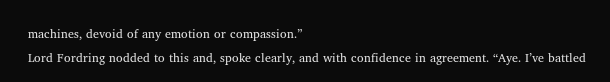machines, devoid of any emotion or compassion.”
Lord Fordring nodded to this and, spoke clearly, and with confidence in agreement. “Aye. I’ve battled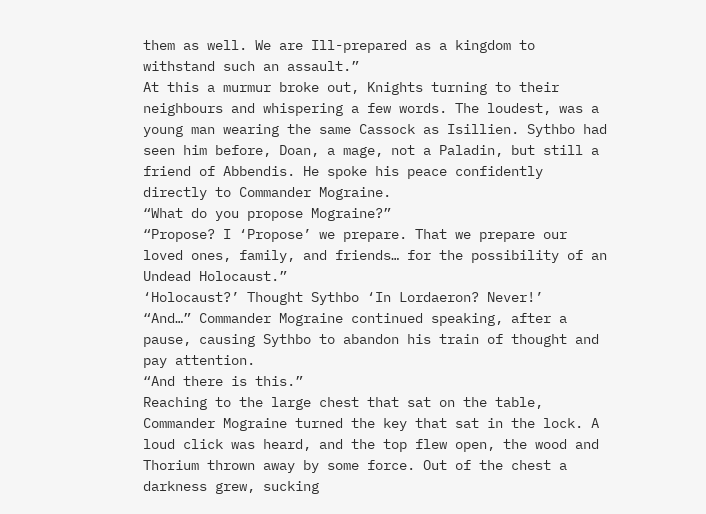them as well. We are Ill-prepared as a kingdom to withstand such an assault.”
At this a murmur broke out, Knights turning to their neighbours and whispering a few words. The loudest, was a young man wearing the same Cassock as Isillien. Sythbo had seen him before, Doan, a mage, not a Paladin, but still a friend of Abbendis. He spoke his peace confidently directly to Commander Mograine.
“What do you propose Mograine?”
“Propose? I ‘Propose’ we prepare. That we prepare our loved ones, family, and friends… for the possibility of an Undead Holocaust.”
‘Holocaust?’ Thought Sythbo ‘In Lordaeron? Never!’
“And…” Commander Mograine continued speaking, after a pause, causing Sythbo to abandon his train of thought and pay attention.
“And there is this.”
Reaching to the large chest that sat on the table, Commander Mograine turned the key that sat in the lock. A loud click was heard, and the top flew open, the wood and Thorium thrown away by some force. Out of the chest a darkness grew, sucking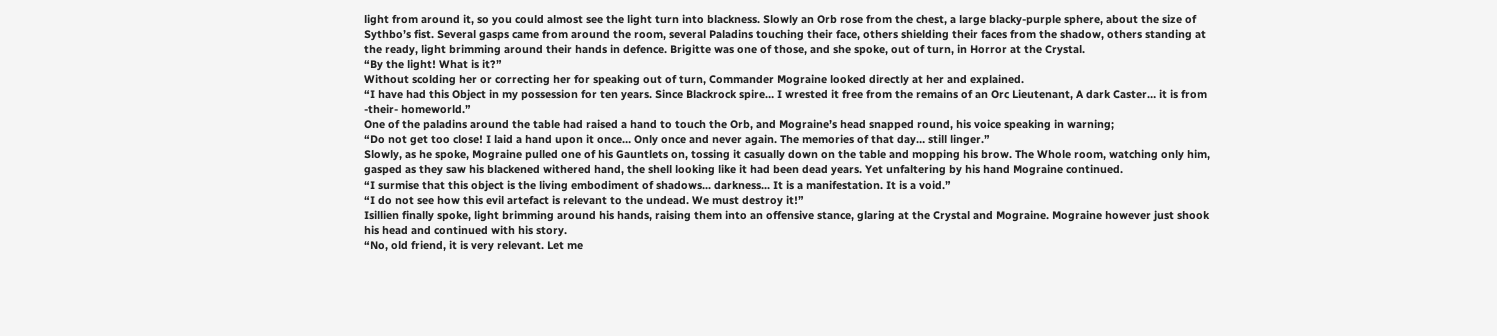light from around it, so you could almost see the light turn into blackness. Slowly an Orb rose from the chest, a large blacky-purple sphere, about the size of Sythbo’s fist. Several gasps came from around the room, several Paladins touching their face, others shielding their faces from the shadow, others standing at the ready, light brimming around their hands in defence. Brigitte was one of those, and she spoke, out of turn, in Horror at the Crystal.
“By the light! What is it?”
Without scolding her or correcting her for speaking out of turn, Commander Mograine looked directly at her and explained.
“I have had this Object in my possession for ten years. Since Blackrock spire… I wrested it free from the remains of an Orc Lieutenant, A dark Caster… it is from -their- homeworld.”
One of the paladins around the table had raised a hand to touch the Orb, and Mograine’s head snapped round, his voice speaking in warning;
“Do not get too close! I laid a hand upon it once… Only once and never again. The memories of that day… still linger.”
Slowly, as he spoke, Mograine pulled one of his Gauntlets on, tossing it casually down on the table and mopping his brow. The Whole room, watching only him, gasped as they saw his blackened withered hand, the shell looking like it had been dead years. Yet unfaltering by his hand Mograine continued.
“I surmise that this object is the living embodiment of shadows... darkness... It is a manifestation. It is a void.”
“I do not see how this evil artefact is relevant to the undead. We must destroy it!”
Isillien finally spoke, light brimming around his hands, raising them into an offensive stance, glaring at the Crystal and Mograine. Mograine however just shook his head and continued with his story.
“No, old friend, it is very relevant. Let me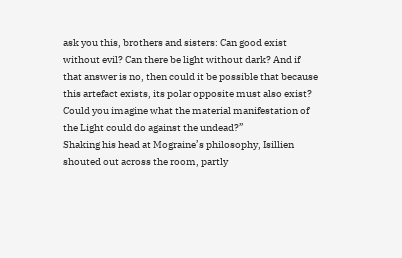ask you this, brothers and sisters: Can good exist without evil? Can there be light without dark? And if that answer is no, then could it be possible that because this artefact exists, its polar opposite must also exist? Could you imagine what the material manifestation of the Light could do against the undead?”
Shaking his head at Mograine’s philosophy, Isillien shouted out across the room, partly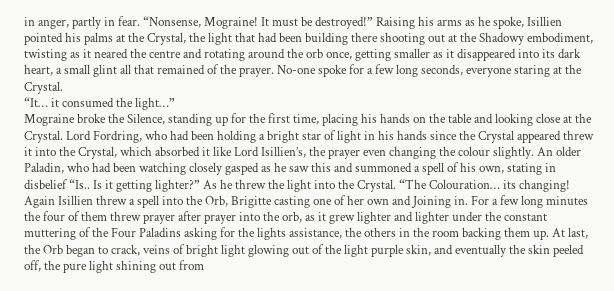in anger, partly in fear. “Nonsense, Mograine! It must be destroyed!” Raising his arms as he spoke, Isillien pointed his palms at the Crystal, the light that had been building there shooting out at the Shadowy embodiment, twisting as it neared the centre and rotating around the orb once, getting smaller as it disappeared into its dark heart, a small glint all that remained of the prayer. No-one spoke for a few long seconds, everyone staring at the Crystal.
“It… it consumed the light…”
Mograine broke the Silence, standing up for the first time, placing his hands on the table and looking close at the Crystal. Lord Fordring, who had been holding a bright star of light in his hands since the Crystal appeared threw it into the Crystal, which absorbed it like Lord Isillien’s, the prayer even changing the colour slightly. An older Paladin, who had been watching closely gasped as he saw this and summoned a spell of his own, stating in disbelief “Is.. Is it getting lighter?” As he threw the light into the Crystal. “The Colouration… its changing! Again Isillien threw a spell into the Orb, Brigitte casting one of her own and Joining in. For a few long minutes the four of them threw prayer after prayer into the orb, as it grew lighter and lighter under the constant muttering of the Four Paladins asking for the lights assistance, the others in the room backing them up. At last, the Orb began to crack, veins of bright light glowing out of the light purple skin, and eventually the skin peeled off, the pure light shining out from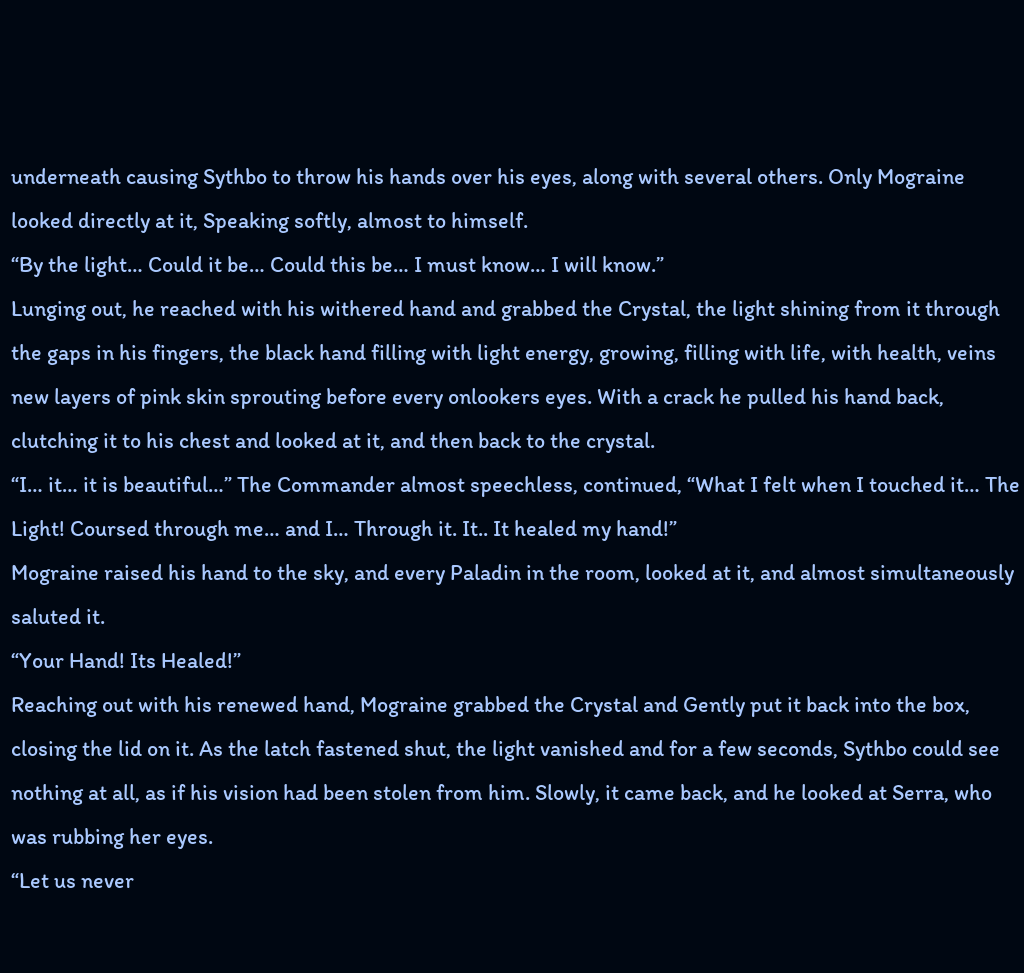underneath causing Sythbo to throw his hands over his eyes, along with several others. Only Mograine looked directly at it, Speaking softly, almost to himself.
“By the light… Could it be… Could this be… I must know… I will know.”
Lunging out, he reached with his withered hand and grabbed the Crystal, the light shining from it through the gaps in his fingers, the black hand filling with light energy, growing, filling with life, with health, veins new layers of pink skin sprouting before every onlookers eyes. With a crack he pulled his hand back, clutching it to his chest and looked at it, and then back to the crystal.
“I… it… it is beautiful…” The Commander almost speechless, continued, “What I felt when I touched it… The Light! Coursed through me… and I… Through it. It.. It healed my hand!”
Mograine raised his hand to the sky, and every Paladin in the room, looked at it, and almost simultaneously saluted it.
“Your Hand! Its Healed!”
Reaching out with his renewed hand, Mograine grabbed the Crystal and Gently put it back into the box, closing the lid on it. As the latch fastened shut, the light vanished and for a few seconds, Sythbo could see nothing at all, as if his vision had been stolen from him. Slowly, it came back, and he looked at Serra, who was rubbing her eyes.
“Let us never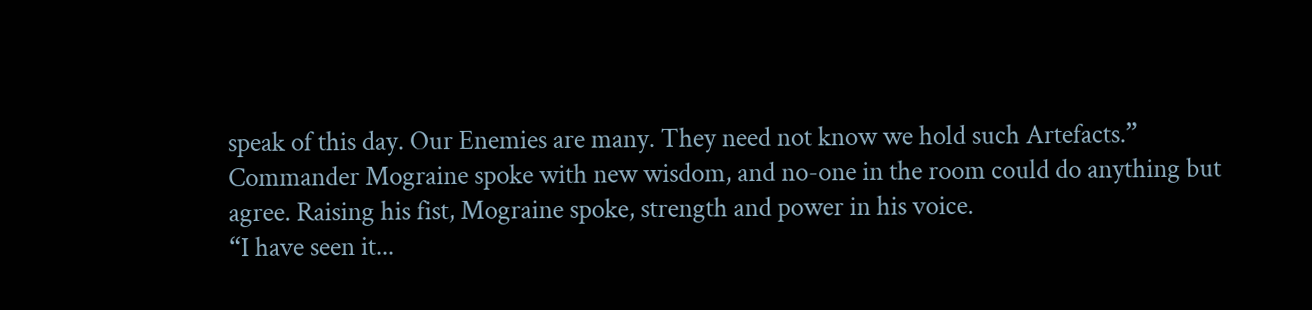speak of this day. Our Enemies are many. They need not know we hold such Artefacts.”
Commander Mograine spoke with new wisdom, and no-one in the room could do anything but agree. Raising his fist, Mograine spoke, strength and power in his voice.
“I have seen it...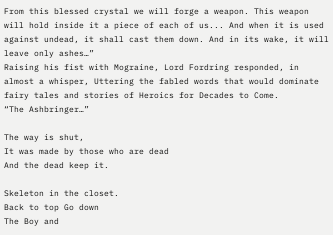From this blessed crystal we will forge a weapon. This weapon will hold inside it a piece of each of us... And when it is used against undead, it shall cast them down. And in its wake, it will leave only ashes…”
Raising his fist with Mograine, Lord Fordring responded, in almost a whisper, Uttering the fabled words that would dominate fairy tales and stories of Heroics for Decades to Come.
“The Ashbringer…”

The way is shut,
It was made by those who are dead
And the dead keep it.

Skeleton in the closet.
Back to top Go down
The Boy and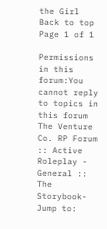the Girl
Back to top
Page 1 of 1

Permissions in this forum:You cannot reply to topics in this forum
The Venture Co. RP Forum :: Active Roleplay - General :: The Storybook-
Jump to: